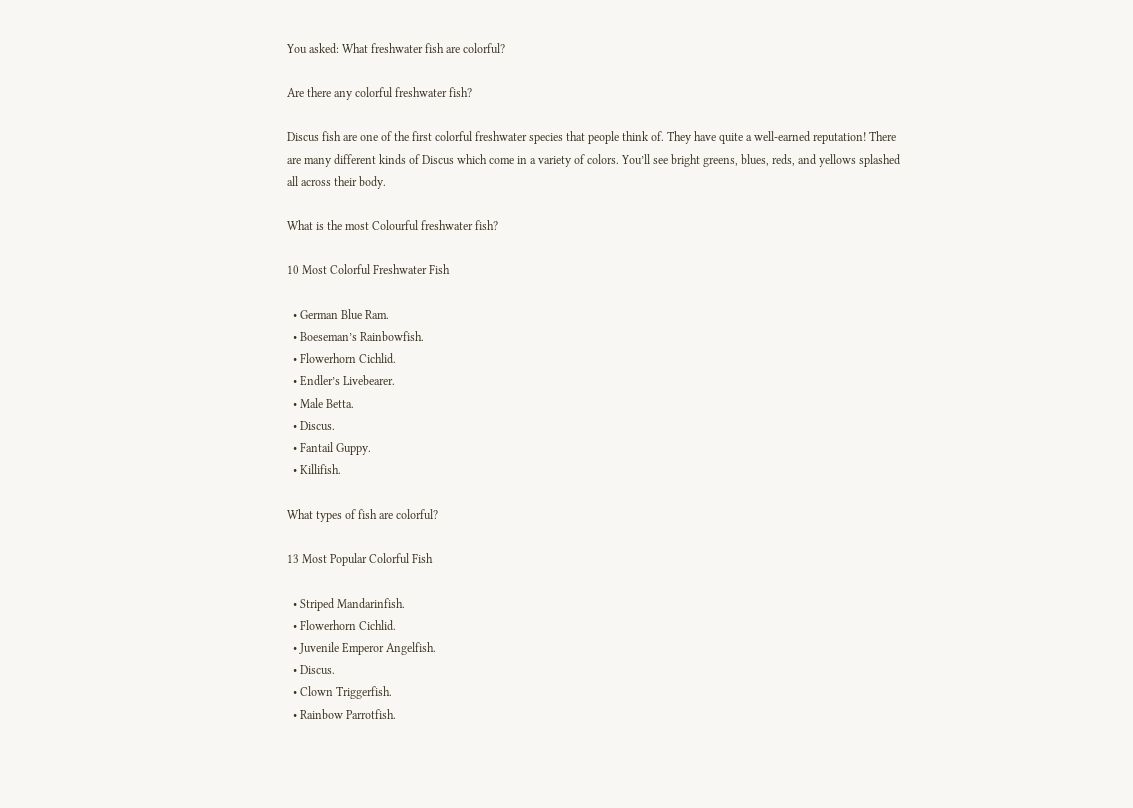You asked: What freshwater fish are colorful?

Are there any colorful freshwater fish?

Discus fish are one of the first colorful freshwater species that people think of. They have quite a well-earned reputation! There are many different kinds of Discus which come in a variety of colors. You’ll see bright greens, blues, reds, and yellows splashed all across their body.

What is the most Colourful freshwater fish?

10 Most Colorful Freshwater Fish

  • German Blue Ram.
  • Boeseman’s Rainbowfish.
  • Flowerhorn Cichlid.
  • Endler’s Livebearer.
  • Male Betta.
  • Discus.
  • Fantail Guppy.
  • Killifish.

What types of fish are colorful?

13 Most Popular Colorful Fish

  • Striped Mandarinfish.
  • Flowerhorn Cichlid.
  • Juvenile Emperor Angelfish.
  • Discus.
  • Clown Triggerfish.
  • Rainbow Parrotfish.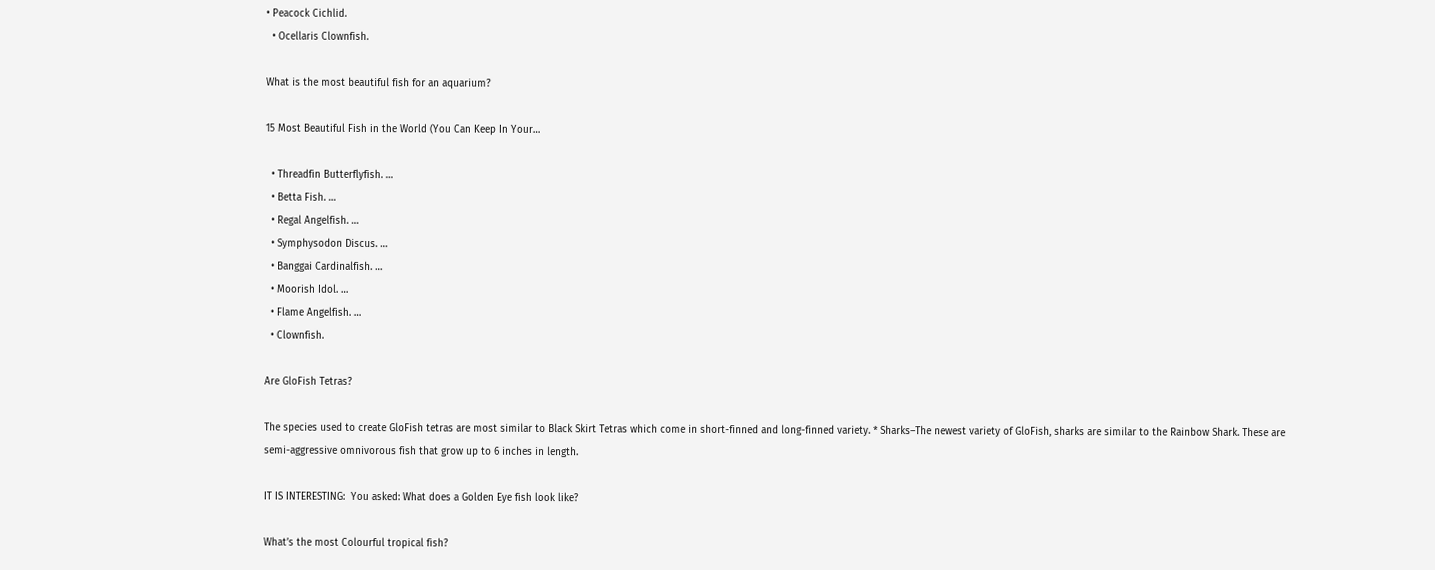• Peacock Cichlid.
  • Ocellaris Clownfish.

What is the most beautiful fish for an aquarium?

15 Most Beautiful Fish in the World (You Can Keep In Your…

  • Threadfin Butterflyfish. …
  • Betta Fish. …
  • Regal Angelfish. …
  • Symphysodon Discus. …
  • Banggai Cardinalfish. …
  • Moorish Idol. …
  • Flame Angelfish. …
  • Clownfish.

Are GloFish Tetras?

The species used to create GloFish tetras are most similar to Black Skirt Tetras which come in short-finned and long-finned variety. * Sharks–The newest variety of GloFish, sharks are similar to the Rainbow Shark. These are semi-aggressive omnivorous fish that grow up to 6 inches in length.

IT IS INTERESTING:  You asked: What does a Golden Eye fish look like?

What’s the most Colourful tropical fish?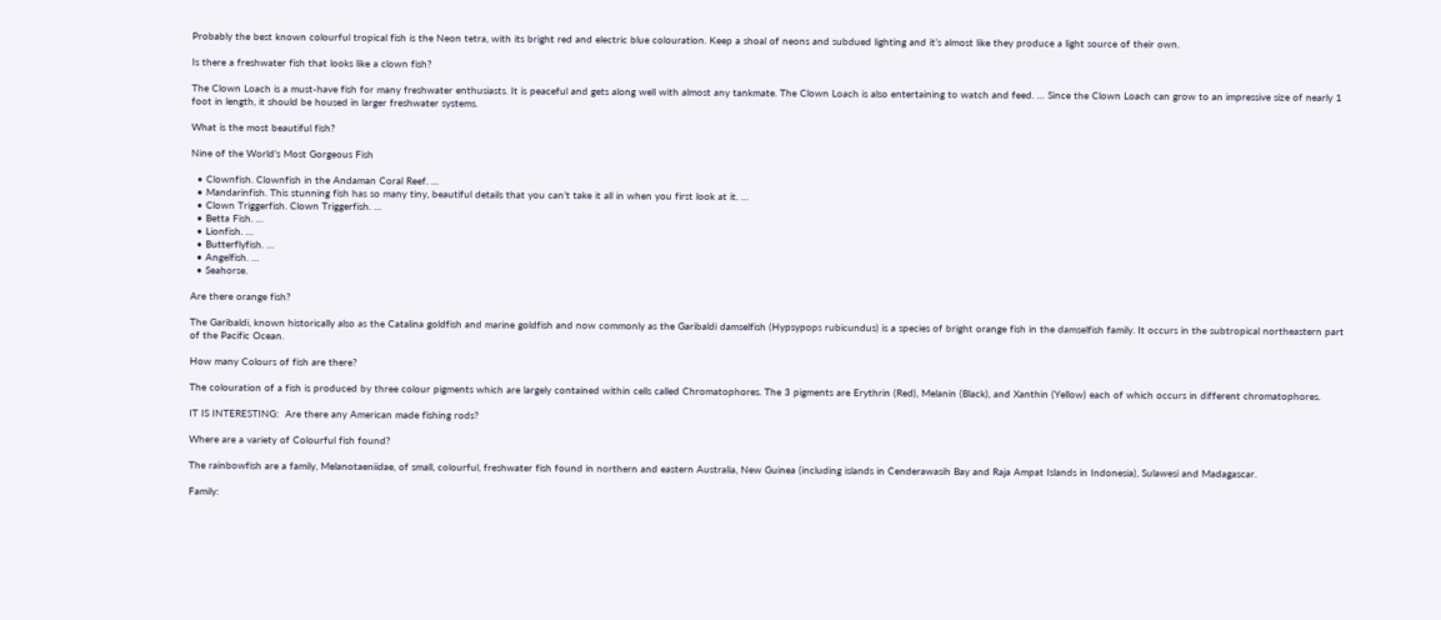Probably the best known colourful tropical fish is the Neon tetra, with its bright red and electric blue colouration. Keep a shoal of neons and subdued lighting and it’s almost like they produce a light source of their own.

Is there a freshwater fish that looks like a clown fish?

The Clown Loach is a must-have fish for many freshwater enthusiasts. It is peaceful and gets along well with almost any tankmate. The Clown Loach is also entertaining to watch and feed. … Since the Clown Loach can grow to an impressive size of nearly 1 foot in length, it should be housed in larger freshwater systems.

What is the most beautiful fish?

Nine of the World’s Most Gorgeous Fish

  • Clownfish. Clownfish in the Andaman Coral Reef. …
  • Mandarinfish. This stunning fish has so many tiny, beautiful details that you can’t take it all in when you first look at it. …
  • Clown Triggerfish. Clown Triggerfish. …
  • Betta Fish. …
  • Lionfish. …
  • Butterflyfish. …
  • Angelfish. …
  • Seahorse.

Are there orange fish?

The Garibaldi, known historically also as the Catalina goldfish and marine goldfish and now commonly as the Garibaldi damselfish (Hypsypops rubicundus) is a species of bright orange fish in the damselfish family. It occurs in the subtropical northeastern part of the Pacific Ocean.

How many Colours of fish are there?

The colouration of a fish is produced by three colour pigments which are largely contained within cells called Chromatophores. The 3 pigments are Erythrin (Red), Melanin (Black), and Xanthin (Yellow) each of which occurs in different chromatophores.

IT IS INTERESTING:  Are there any American made fishing rods?

Where are a variety of Colourful fish found?

The rainbowfish are a family, Melanotaeniidae, of small, colourful, freshwater fish found in northern and eastern Australia, New Guinea (including islands in Cenderawasih Bay and Raja Ampat Islands in Indonesia), Sulawesi and Madagascar.

Family: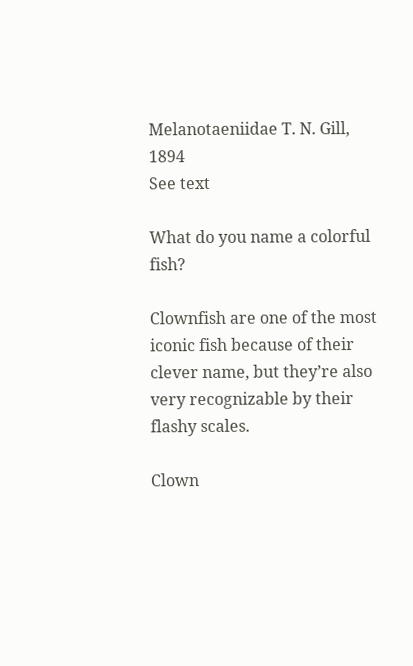Melanotaeniidae T. N. Gill, 1894
See text

What do you name a colorful fish?

Clownfish are one of the most iconic fish because of their clever name, but they’re also very recognizable by their flashy scales.

Clown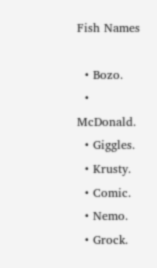Fish Names

  • Bozo.
  • McDonald.
  • Giggles.
  • Krusty.
  • Comic.
  • Nemo.
  • Grock.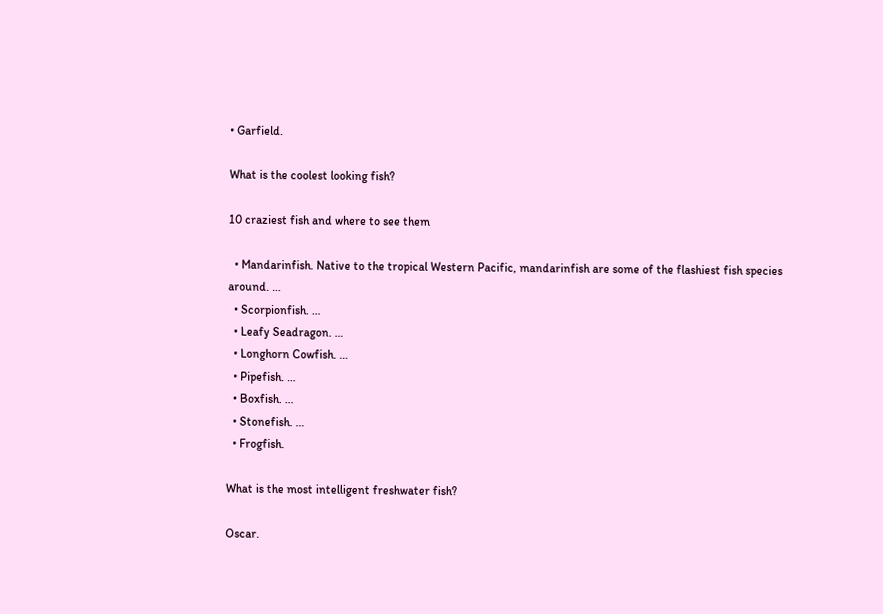• Garfield.

What is the coolest looking fish?

10 craziest fish and where to see them

  • Mandarinfish. Native to the tropical Western Pacific, mandarinfish are some of the flashiest fish species around. …
  • Scorpionfish. …
  • Leafy Seadragon. …
  • Longhorn Cowfish. …
  • Pipefish. …
  • Boxfish. …
  • Stonefish. …
  • Frogfish.

What is the most intelligent freshwater fish?

Oscar.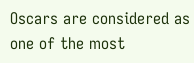Oscars are considered as one of the most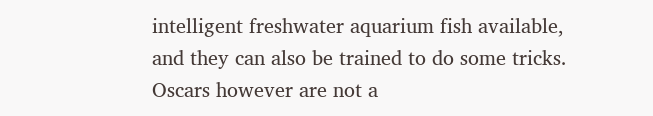intelligent freshwater aquarium fish available, and they can also be trained to do some tricks. Oscars however are not a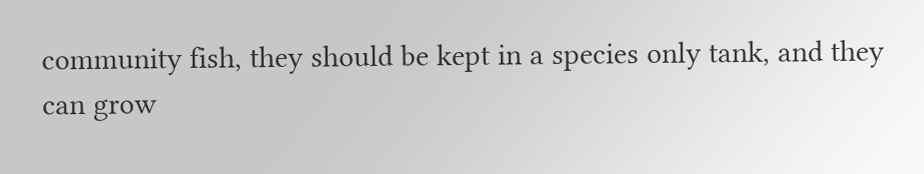community fish, they should be kept in a species only tank, and they can grow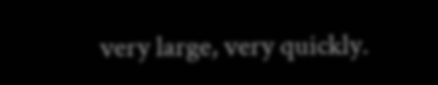very large, very quickly.